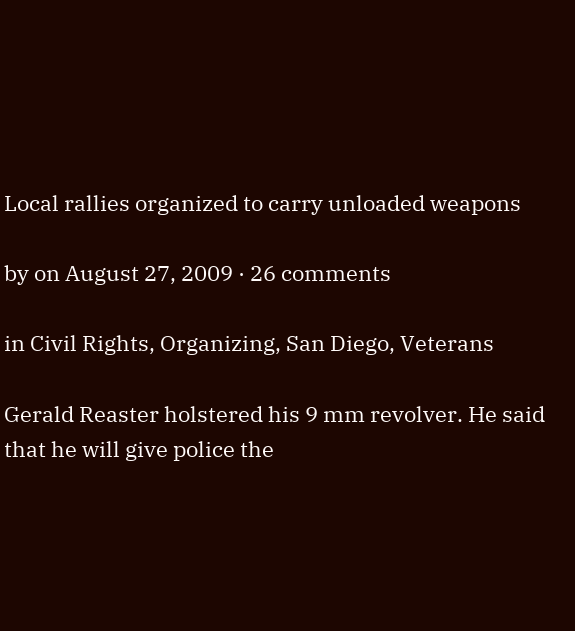Local rallies organized to carry unloaded weapons

by on August 27, 2009 · 26 comments

in Civil Rights, Organizing, San Diego, Veterans

Gerald Reaster holstered his 9 mm revolver. He said that he will give police the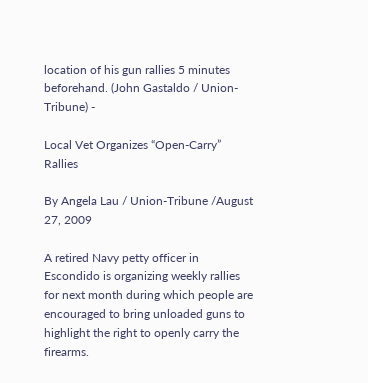location of his gun rallies 5 minutes beforehand. (John Gastaldo / Union-Tribune) -

Local Vet Organizes “Open-Carry” Rallies

By Angela Lau / Union-Tribune /August 27, 2009

A retired Navy petty officer in Escondido is organizing weekly rallies for next month during which people are encouraged to bring unloaded guns to highlight the right to openly carry the firearms.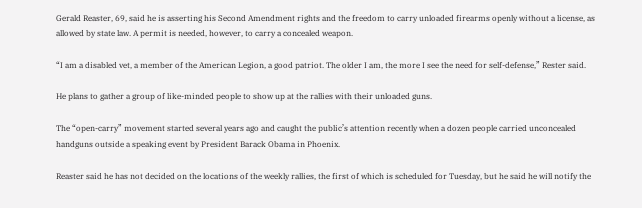Gerald Reaster, 69, said he is asserting his Second Amendment rights and the freedom to carry unloaded firearms openly without a license, as allowed by state law. A permit is needed, however, to carry a concealed weapon.

“I am a disabled vet, a member of the American Legion, a good patriot. The older I am, the more I see the need for self-defense,” Rester said.

He plans to gather a group of like-minded people to show up at the rallies with their unloaded guns.

The “open-carry” movement started several years ago and caught the public’s attention recently when a dozen people carried unconcealed handguns outside a speaking event by President Barack Obama in Phoenix.

Reaster said he has not decided on the locations of the weekly rallies, the first of which is scheduled for Tuesday, but he said he will notify the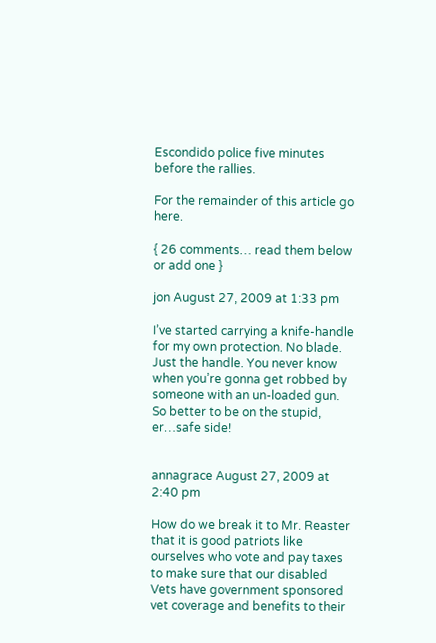Escondido police five minutes before the rallies.

For the remainder of this article go here.

{ 26 comments… read them below or add one }

jon August 27, 2009 at 1:33 pm

I’ve started carrying a knife-handle for my own protection. No blade. Just the handle. You never know when you’re gonna get robbed by someone with an un-loaded gun. So better to be on the stupid, er…safe side!


annagrace August 27, 2009 at 2:40 pm

How do we break it to Mr. Reaster that it is good patriots like ourselves who vote and pay taxes to make sure that our disabled Vets have government sponsored vet coverage and benefits to their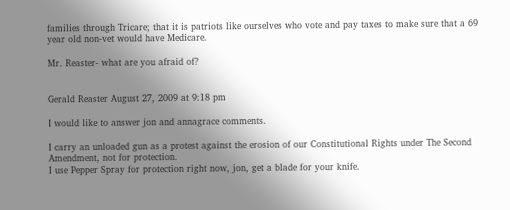families through Tricare; that it is patriots like ourselves who vote and pay taxes to make sure that a 69 year old non-vet would have Medicare.

Mr. Reaster- what are you afraid of?


Gerald Reaster August 27, 2009 at 9:18 pm

I would like to answer jon and annagrace comments.

I carry an unloaded gun as a protest against the erosion of our Constitutional Rights under The Second Amendment, not for protection.
I use Pepper Spray for protection right now, jon, get a blade for your knife.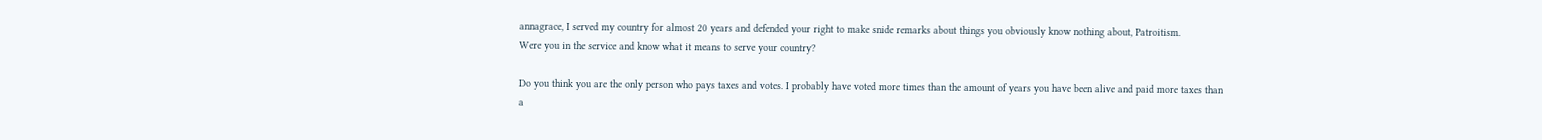annagrace, I served my country for almost 20 years and defended your right to make snide remarks about things you obviously know nothing about, Patroitism.
Were you in the service and know what it means to serve your country?

Do you think you are the only person who pays taxes and votes. I probably have voted more times than the amount of years you have been alive and paid more taxes than a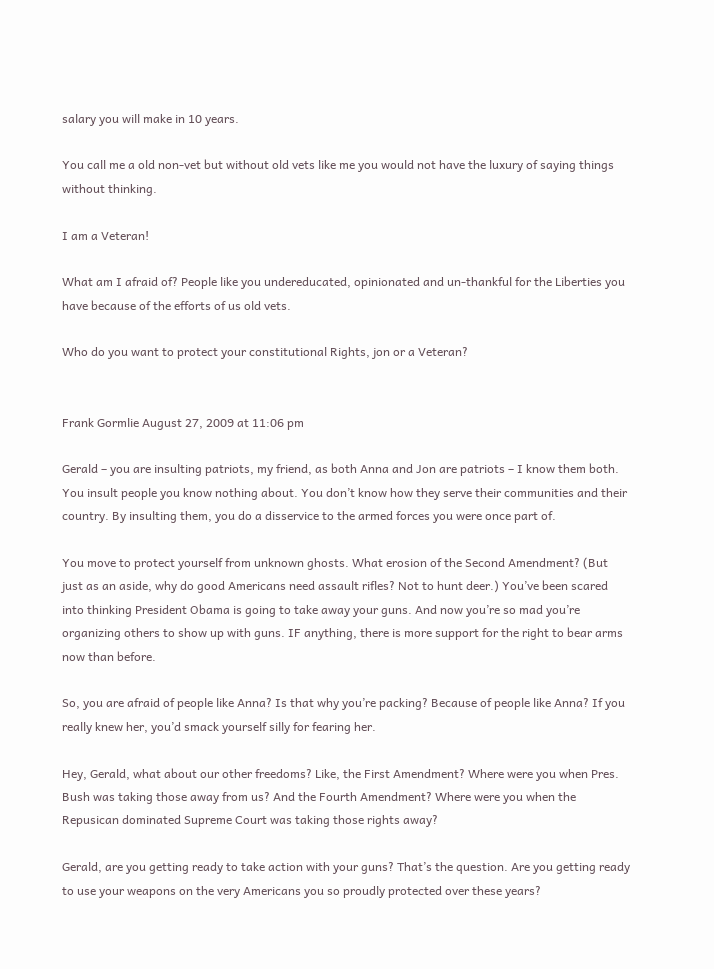salary you will make in 10 years.

You call me a old non-vet but without old vets like me you would not have the luxury of saying things without thinking.

I am a Veteran!

What am I afraid of? People like you undereducated, opinionated and un-thankful for the Liberties you have because of the efforts of us old vets.

Who do you want to protect your constitutional Rights, jon or a Veteran?


Frank Gormlie August 27, 2009 at 11:06 pm

Gerald – you are insulting patriots, my friend, as both Anna and Jon are patriots – I know them both. You insult people you know nothing about. You don’t know how they serve their communities and their country. By insulting them, you do a disservice to the armed forces you were once part of.

You move to protect yourself from unknown ghosts. What erosion of the Second Amendment? (But just as an aside, why do good Americans need assault rifles? Not to hunt deer.) You’ve been scared into thinking President Obama is going to take away your guns. And now you’re so mad you’re organizing others to show up with guns. IF anything, there is more support for the right to bear arms now than before.

So, you are afraid of people like Anna? Is that why you’re packing? Because of people like Anna? If you really knew her, you’d smack yourself silly for fearing her.

Hey, Gerald, what about our other freedoms? Like, the First Amendment? Where were you when Pres. Bush was taking those away from us? And the Fourth Amendment? Where were you when the Repusican dominated Supreme Court was taking those rights away?

Gerald, are you getting ready to take action with your guns? That’s the question. Are you getting ready to use your weapons on the very Americans you so proudly protected over these years?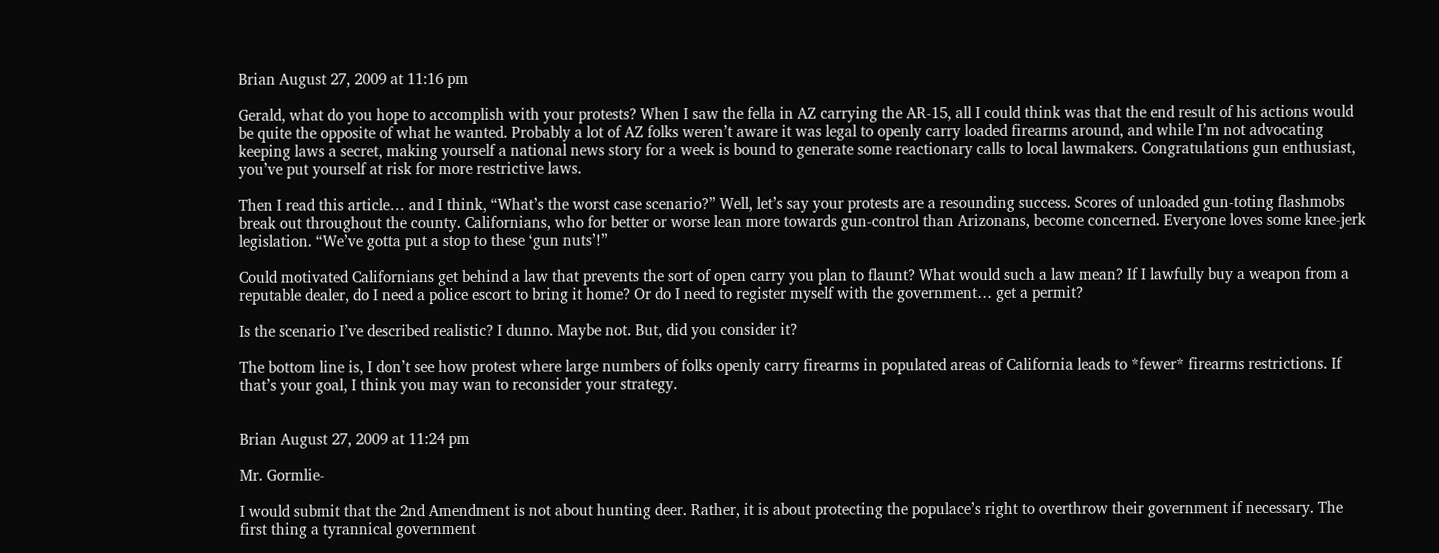Brian August 27, 2009 at 11:16 pm

Gerald, what do you hope to accomplish with your protests? When I saw the fella in AZ carrying the AR-15, all I could think was that the end result of his actions would be quite the opposite of what he wanted. Probably a lot of AZ folks weren’t aware it was legal to openly carry loaded firearms around, and while I’m not advocating keeping laws a secret, making yourself a national news story for a week is bound to generate some reactionary calls to local lawmakers. Congratulations gun enthusiast, you’ve put yourself at risk for more restrictive laws.

Then I read this article… and I think, “What’s the worst case scenario?” Well, let’s say your protests are a resounding success. Scores of unloaded gun-toting flashmobs break out throughout the county. Californians, who for better or worse lean more towards gun-control than Arizonans, become concerned. Everyone loves some knee-jerk legislation. “We’ve gotta put a stop to these ‘gun nuts’!”

Could motivated Californians get behind a law that prevents the sort of open carry you plan to flaunt? What would such a law mean? If I lawfully buy a weapon from a reputable dealer, do I need a police escort to bring it home? Or do I need to register myself with the government… get a permit?

Is the scenario I’ve described realistic? I dunno. Maybe not. But, did you consider it?

The bottom line is, I don’t see how protest where large numbers of folks openly carry firearms in populated areas of California leads to *fewer* firearms restrictions. If that’s your goal, I think you may wan to reconsider your strategy.


Brian August 27, 2009 at 11:24 pm

Mr. Gormlie-

I would submit that the 2nd Amendment is not about hunting deer. Rather, it is about protecting the populace’s right to overthrow their government if necessary. The first thing a tyrannical government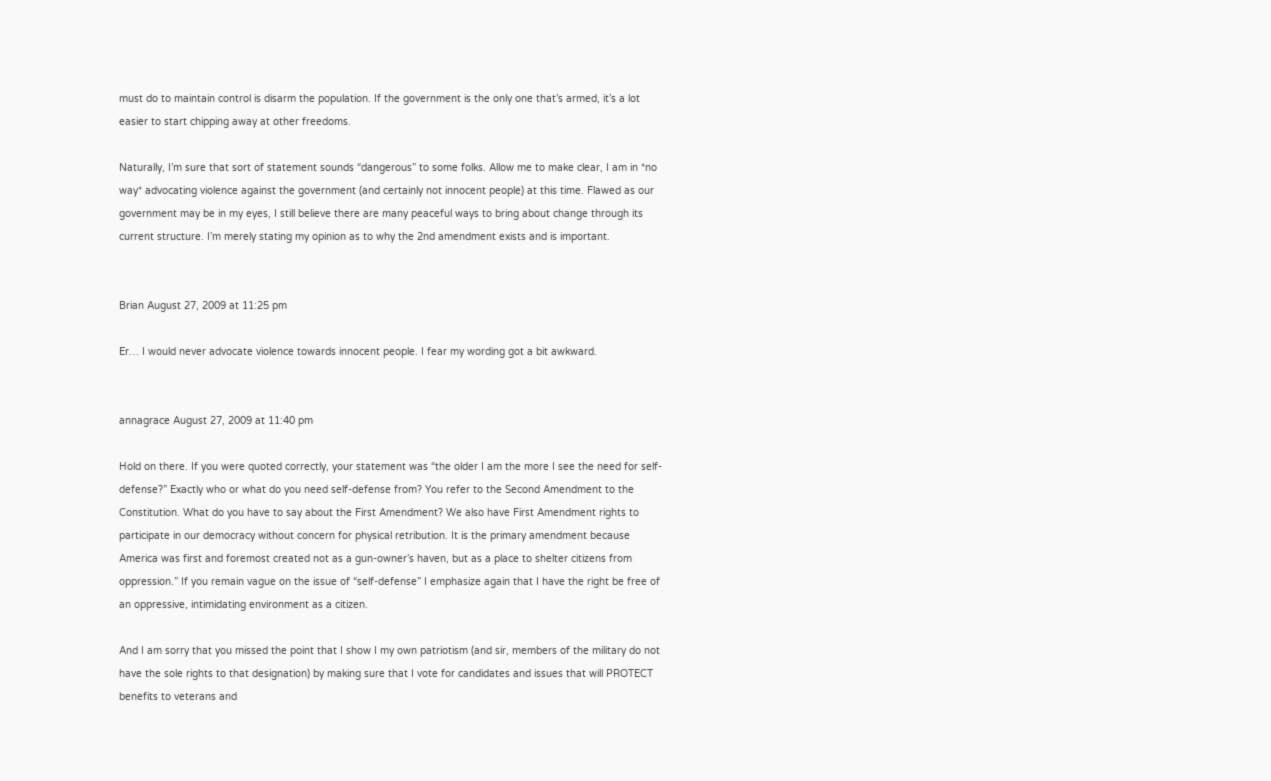must do to maintain control is disarm the population. If the government is the only one that’s armed, it’s a lot easier to start chipping away at other freedoms.

Naturally, I’m sure that sort of statement sounds “dangerous” to some folks. Allow me to make clear, I am in *no way* advocating violence against the government (and certainly not innocent people) at this time. Flawed as our government may be in my eyes, I still believe there are many peaceful ways to bring about change through its current structure. I’m merely stating my opinion as to why the 2nd amendment exists and is important.


Brian August 27, 2009 at 11:25 pm

Er… I would never advocate violence towards innocent people. I fear my wording got a bit awkward.


annagrace August 27, 2009 at 11:40 pm

Hold on there. If you were quoted correctly, your statement was “the older I am the more I see the need for self-defense?” Exactly who or what do you need self-defense from? You refer to the Second Amendment to the Constitution. What do you have to say about the First Amendment? We also have First Amendment rights to participate in our democracy without concern for physical retribution. It is the primary amendment because America was first and foremost created not as a gun-owner’s haven, but as a place to shelter citizens from oppression.” If you remain vague on the issue of “self-defense” I emphasize again that I have the right be free of an oppressive, intimidating environment as a citizen.

And I am sorry that you missed the point that I show I my own patriotism (and sir, members of the military do not have the sole rights to that designation) by making sure that I vote for candidates and issues that will PROTECT benefits to veterans and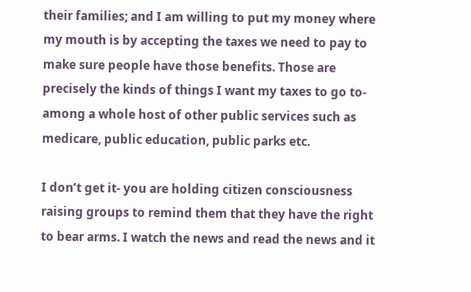their families; and I am willing to put my money where my mouth is by accepting the taxes we need to pay to make sure people have those benefits. Those are precisely the kinds of things I want my taxes to go to- among a whole host of other public services such as medicare, public education, public parks etc.

I don’t get it- you are holding citizen consciousness raising groups to remind them that they have the right to bear arms. I watch the news and read the news and it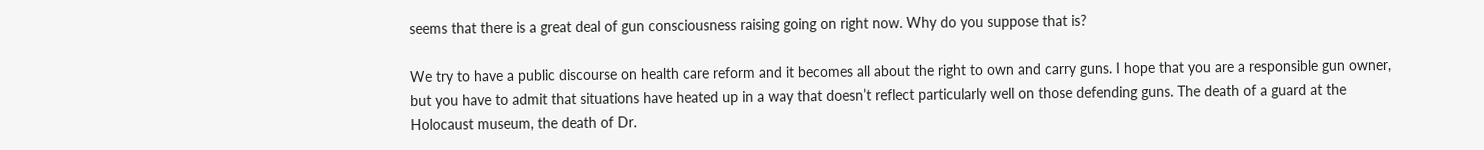seems that there is a great deal of gun consciousness raising going on right now. Why do you suppose that is?

We try to have a public discourse on health care reform and it becomes all about the right to own and carry guns. I hope that you are a responsible gun owner, but you have to admit that situations have heated up in a way that doesn’t reflect particularly well on those defending guns. The death of a guard at the Holocaust museum, the death of Dr.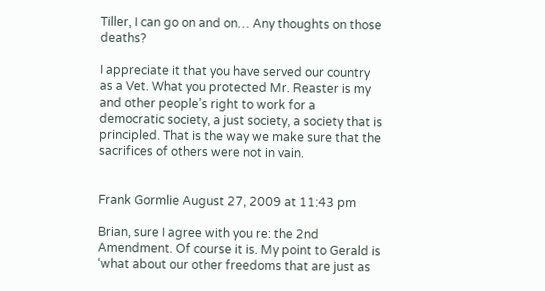Tiller, I can go on and on… Any thoughts on those deaths?

I appreciate it that you have served our country as a Vet. What you protected Mr. Reaster is my and other people’s right to work for a democratic society, a just society, a society that is principled. That is the way we make sure that the sacrifices of others were not in vain.


Frank Gormlie August 27, 2009 at 11:43 pm

Brian, sure I agree with you re: the 2nd Amendment. Of course it is. My point to Gerald is ‘what about our other freedoms that are just as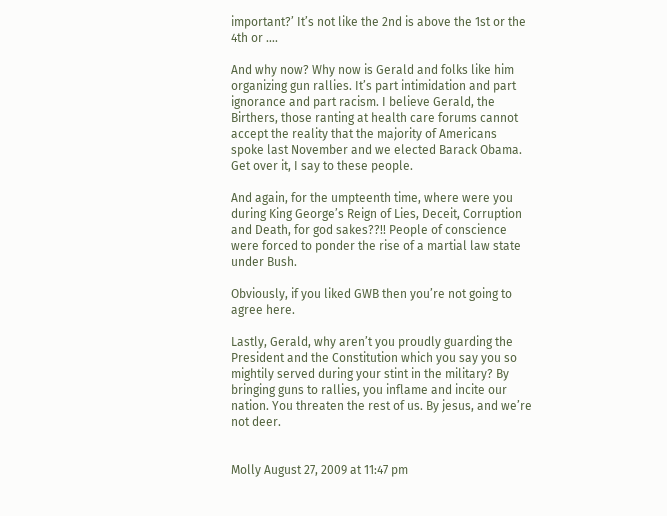important?’ It’s not like the 2nd is above the 1st or the 4th or ….

And why now? Why now is Gerald and folks like him organizing gun rallies. It’s part intimidation and part ignorance and part racism. I believe Gerald, the Birthers, those ranting at health care forums cannot accept the reality that the majority of Americans spoke last November and we elected Barack Obama. Get over it, I say to these people.

And again, for the umpteenth time, where were you during King George’s Reign of Lies, Deceit, Corruption and Death, for god sakes??!! People of conscience were forced to ponder the rise of a martial law state under Bush.

Obviously, if you liked GWB then you’re not going to agree here.

Lastly, Gerald, why aren’t you proudly guarding the President and the Constitution which you say you so mightily served during your stint in the military? By bringing guns to rallies, you inflame and incite our nation. You threaten the rest of us. By jesus, and we’re not deer.


Molly August 27, 2009 at 11:47 pm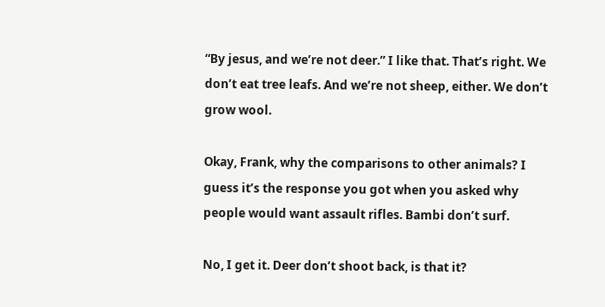“By jesus, and we’re not deer.” I like that. That’s right. We don’t eat tree leafs. And we’re not sheep, either. We don’t grow wool.

Okay, Frank, why the comparisons to other animals? I guess it’s the response you got when you asked why people would want assault rifles. Bambi don’t surf.

No, I get it. Deer don’t shoot back, is that it?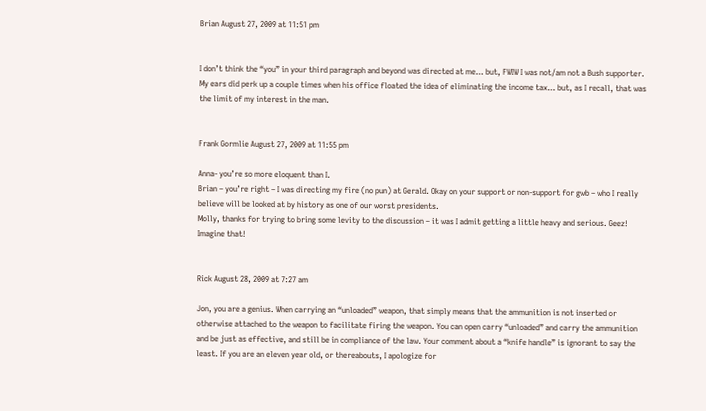Brian August 27, 2009 at 11:51 pm


I don’t think the “you” in your third paragraph and beyond was directed at me… but, FWIW I was not/am not a Bush supporter. My ears did perk up a couple times when his office floated the idea of eliminating the income tax… but, as I recall, that was the limit of my interest in the man.


Frank Gormlie August 27, 2009 at 11:55 pm

Anna- you’re so more eloquent than I.
Brian – you’re right – I was directing my fire (no pun) at Gerald. Okay on your support or non-support for gwb – who I really believe will be looked at by history as one of our worst presidents.
Molly, thanks for trying to bring some levity to the discussion – it was I admit getting a little heavy and serious. Geez! Imagine that!


Rick August 28, 2009 at 7:27 am

Jon, you are a genius. When carrying an “unloaded” weapon, that simply means that the ammunition is not inserted or otherwise attached to the weapon to facilitate firing the weapon. You can open carry “unloaded” and carry the ammunition and be just as effective, and still be in compliance of the law. Your comment about a “knife handle” is ignorant to say the least. If you are an eleven year old, or thereabouts, I apologize for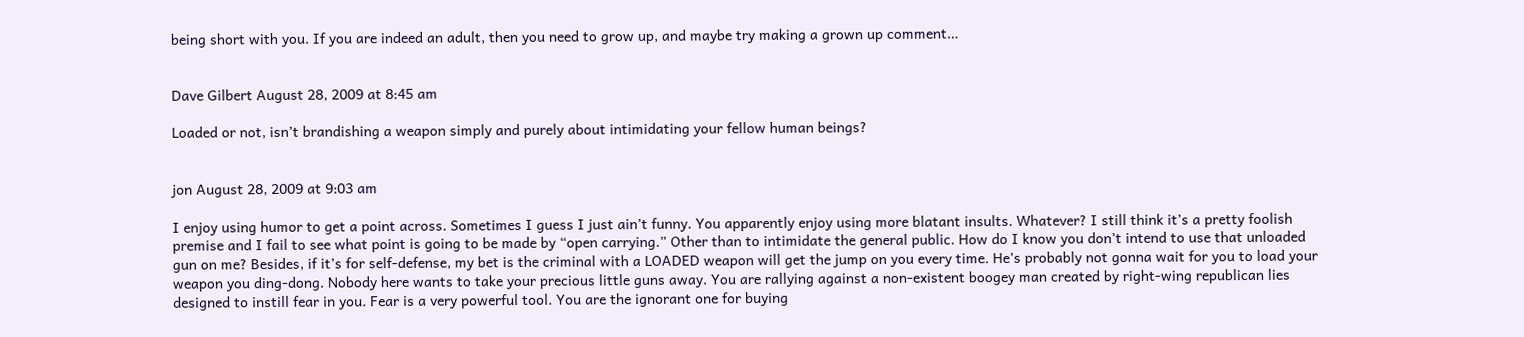being short with you. If you are indeed an adult, then you need to grow up, and maybe try making a grown up comment…


Dave Gilbert August 28, 2009 at 8:45 am

Loaded or not, isn’t brandishing a weapon simply and purely about intimidating your fellow human beings?


jon August 28, 2009 at 9:03 am

I enjoy using humor to get a point across. Sometimes I guess I just ain’t funny. You apparently enjoy using more blatant insults. Whatever? I still think it’s a pretty foolish premise and I fail to see what point is going to be made by “open carrying.” Other than to intimidate the general public. How do I know you don’t intend to use that unloaded gun on me? Besides, if it’s for self-defense, my bet is the criminal with a LOADED weapon will get the jump on you every time. He’s probably not gonna wait for you to load your weapon you ding-dong. Nobody here wants to take your precious little guns away. You are rallying against a non-existent boogey man created by right-wing republican lies designed to instill fear in you. Fear is a very powerful tool. You are the ignorant one for buying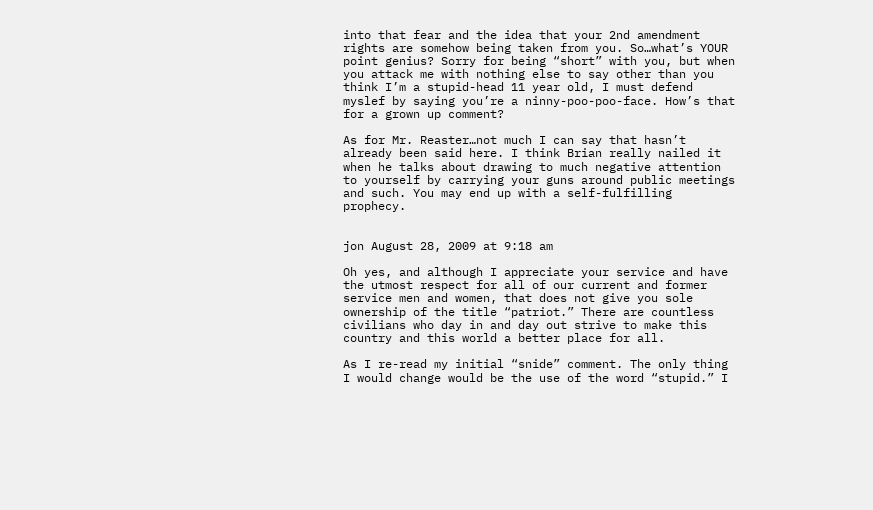into that fear and the idea that your 2nd amendment rights are somehow being taken from you. So…what’s YOUR point genius? Sorry for being “short” with you, but when you attack me with nothing else to say other than you think I’m a stupid-head 11 year old, I must defend myslef by saying you’re a ninny-poo-poo-face. How’s that for a grown up comment?

As for Mr. Reaster…not much I can say that hasn’t already been said here. I think Brian really nailed it when he talks about drawing to much negative attention to yourself by carrying your guns around public meetings and such. You may end up with a self-fulfilling prophecy.


jon August 28, 2009 at 9:18 am

Oh yes, and although I appreciate your service and have the utmost respect for all of our current and former service men and women, that does not give you sole ownership of the title “patriot.” There are countless civilians who day in and day out strive to make this country and this world a better place for all.

As I re-read my initial “snide” comment. The only thing I would change would be the use of the word “stupid.” I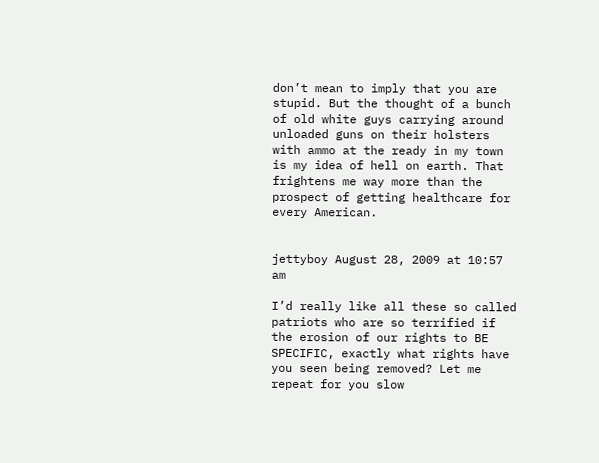don’t mean to imply that you are stupid. But the thought of a bunch of old white guys carrying around unloaded guns on their holsters with ammo at the ready in my town is my idea of hell on earth. That frightens me way more than the prospect of getting healthcare for every American.


jettyboy August 28, 2009 at 10:57 am

I’d really like all these so called patriots who are so terrified if the erosion of our rights to BE SPECIFIC, exactly what rights have you seen being removed? Let me repeat for you slow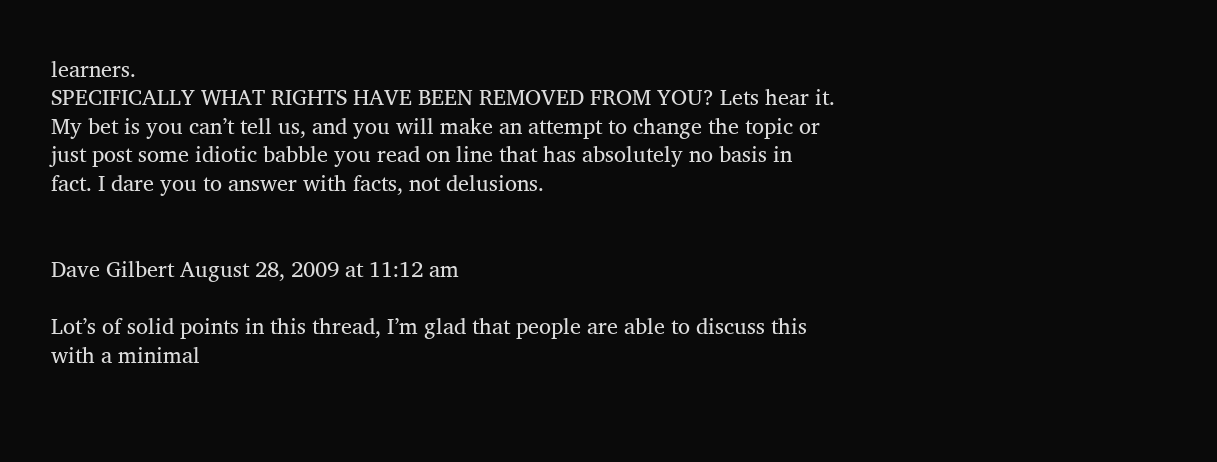learners.
SPECIFICALLY WHAT RIGHTS HAVE BEEN REMOVED FROM YOU? Lets hear it. My bet is you can’t tell us, and you will make an attempt to change the topic or just post some idiotic babble you read on line that has absolutely no basis in fact. I dare you to answer with facts, not delusions.


Dave Gilbert August 28, 2009 at 11:12 am

Lot’s of solid points in this thread, I’m glad that people are able to discuss this with a minimal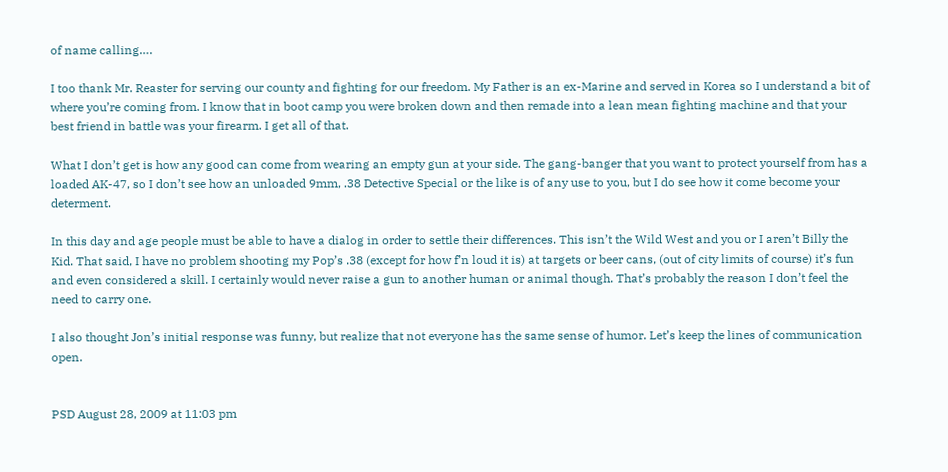of name calling….

I too thank Mr. Reaster for serving our county and fighting for our freedom. My Father is an ex-Marine and served in Korea so I understand a bit of where you’re coming from. I know that in boot camp you were broken down and then remade into a lean mean fighting machine and that your best friend in battle was your firearm. I get all of that.

What I don’t get is how any good can come from wearing an empty gun at your side. The gang-banger that you want to protect yourself from has a loaded AK-47, so I don’t see how an unloaded 9mm, .38 Detective Special or the like is of any use to you, but I do see how it come become your determent.

In this day and age people must be able to have a dialog in order to settle their differences. This isn’t the Wild West and you or I aren’t Billy the Kid. That said, I have no problem shooting my Pop’s .38 (except for how f’n loud it is) at targets or beer cans, (out of city limits of course) it’s fun and even considered a skill. I certainly would never raise a gun to another human or animal though. That’s probably the reason I don’t feel the need to carry one.

I also thought Jon’s initial response was funny, but realize that not everyone has the same sense of humor. Let’s keep the lines of communication open.


PSD August 28, 2009 at 11:03 pm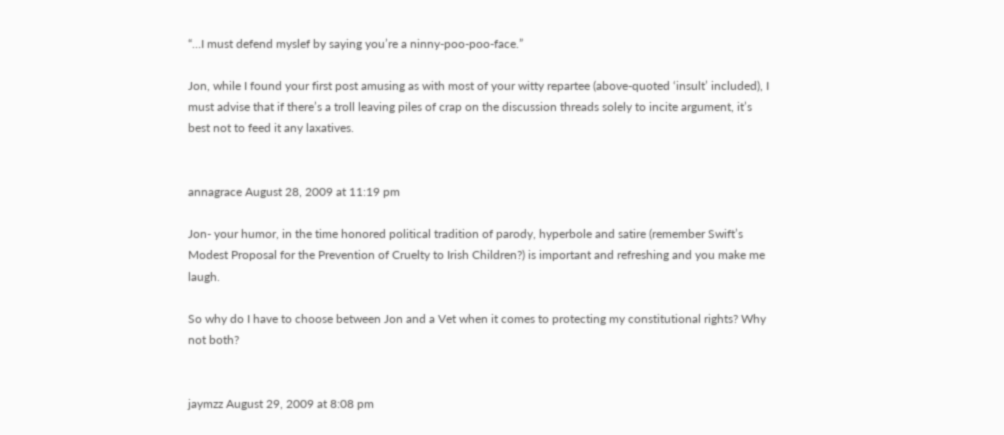“…I must defend myslef by saying you’re a ninny-poo-poo-face.”

Jon, while I found your first post amusing as with most of your witty repartee (above-quoted ‘insult’ included), I must advise that if there’s a troll leaving piles of crap on the discussion threads solely to incite argument, it’s best not to feed it any laxatives.


annagrace August 28, 2009 at 11:19 pm

Jon- your humor, in the time honored political tradition of parody, hyperbole and satire (remember Swift’s Modest Proposal for the Prevention of Cruelty to Irish Children?) is important and refreshing and you make me laugh.

So why do I have to choose between Jon and a Vet when it comes to protecting my constitutional rights? Why not both?


jaymzz August 29, 2009 at 8:08 pm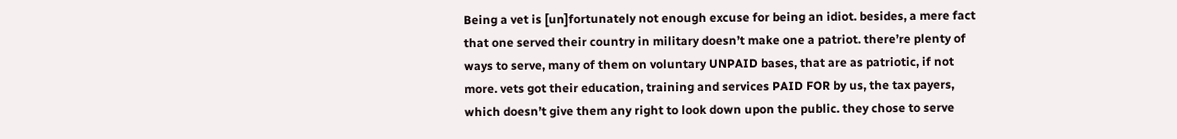Being a vet is [un]fortunately not enough excuse for being an idiot. besides, a mere fact that one served their country in military doesn’t make one a patriot. there’re plenty of ways to serve, many of them on voluntary UNPAID bases, that are as patriotic, if not more. vets got their education, training and services PAID FOR by us, the tax payers, which doesn’t give them any right to look down upon the public. they chose to serve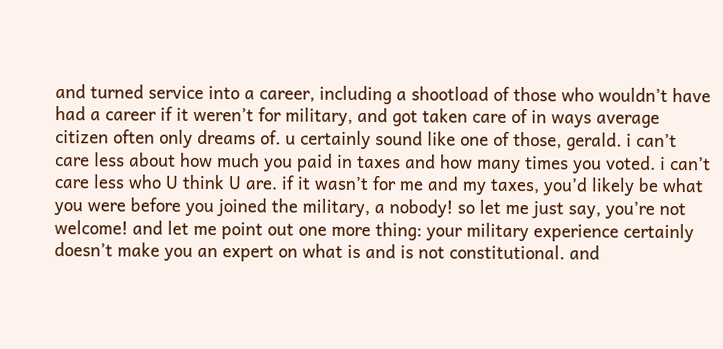and turned service into a career, including a shootload of those who wouldn’t have had a career if it weren’t for military, and got taken care of in ways average citizen often only dreams of. u certainly sound like one of those, gerald. i can’t care less about how much you paid in taxes and how many times you voted. i can’t care less who U think U are. if it wasn’t for me and my taxes, you’d likely be what you were before you joined the military, a nobody! so let me just say, you’re not welcome! and let me point out one more thing: your military experience certainly doesn’t make you an expert on what is and is not constitutional. and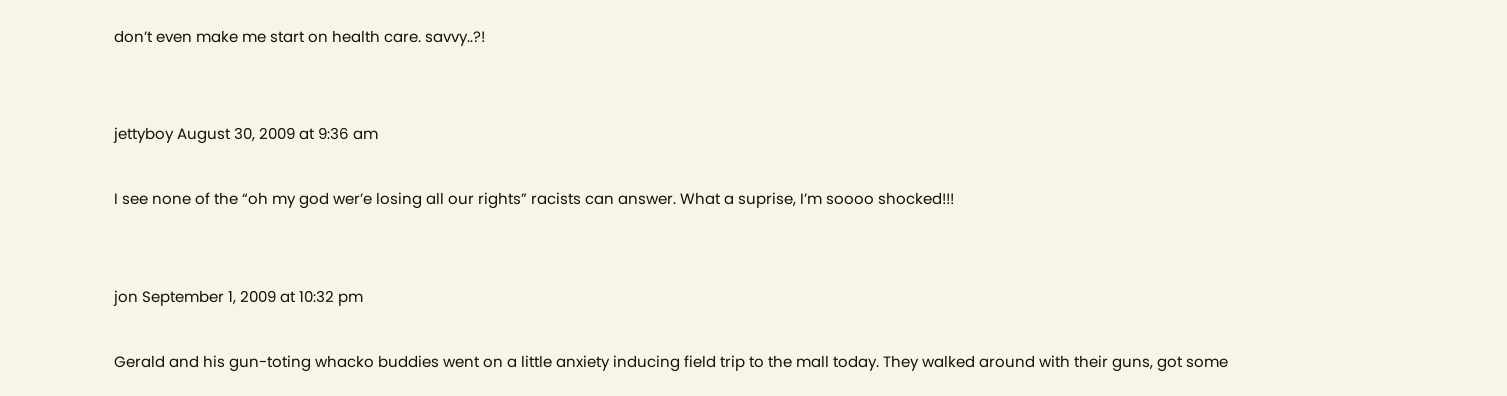don’t even make me start on health care. savvy..?!


jettyboy August 30, 2009 at 9:36 am

I see none of the “oh my god wer’e losing all our rights” racists can answer. What a suprise, I’m soooo shocked!!!


jon September 1, 2009 at 10:32 pm

Gerald and his gun-toting whacko buddies went on a little anxiety inducing field trip to the mall today. They walked around with their guns, got some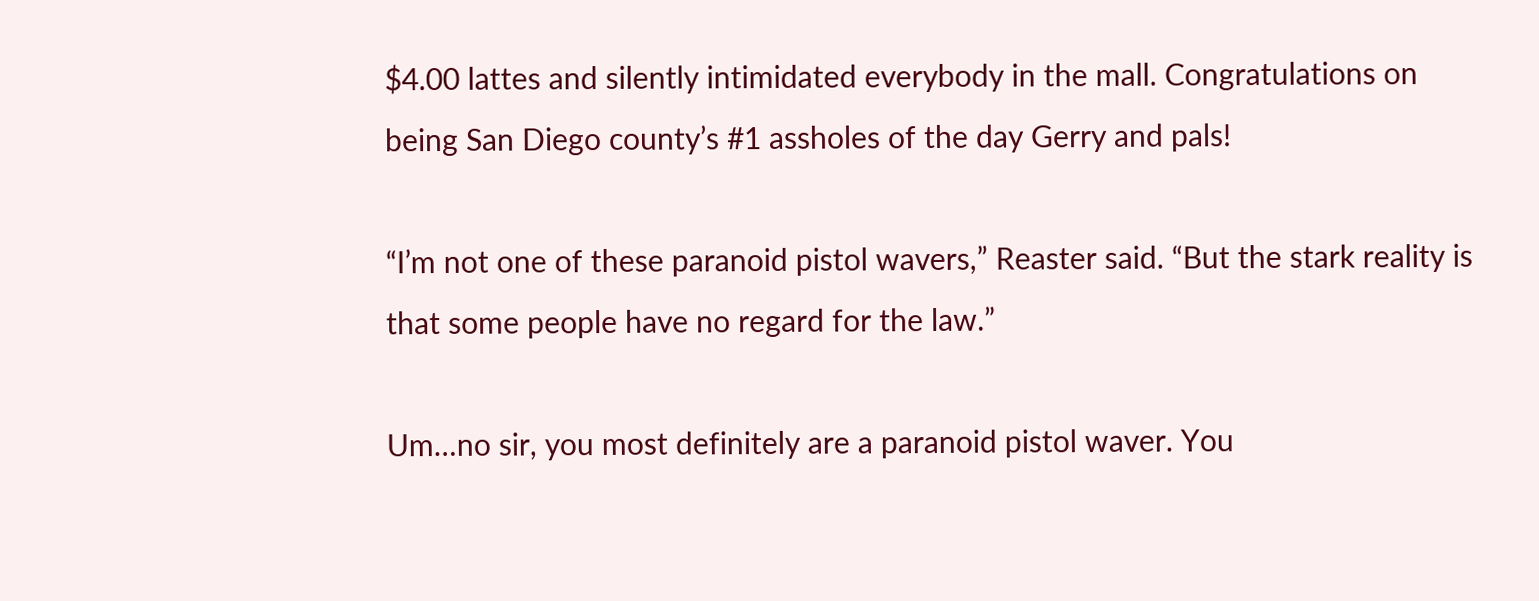$4.00 lattes and silently intimidated everybody in the mall. Congratulations on being San Diego county’s #1 assholes of the day Gerry and pals!

“I’m not one of these paranoid pistol wavers,” Reaster said. “But the stark reality is that some people have no regard for the law.”

Um…no sir, you most definitely are a paranoid pistol waver. You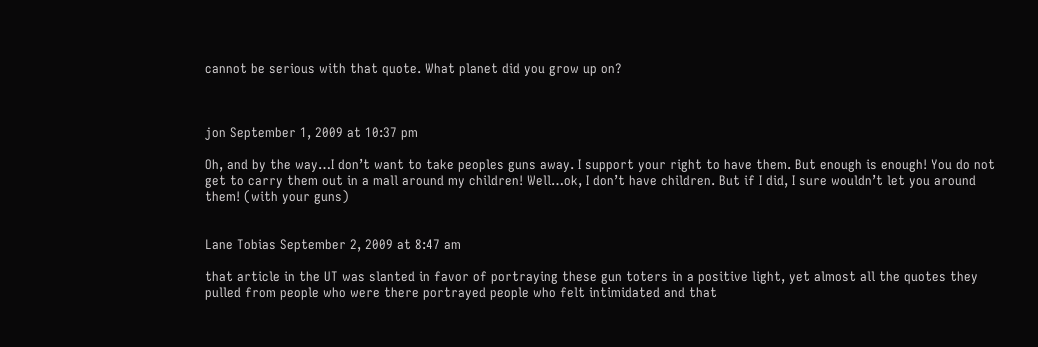cannot be serious with that quote. What planet did you grow up on?



jon September 1, 2009 at 10:37 pm

Oh, and by the way…I don’t want to take peoples guns away. I support your right to have them. But enough is enough! You do not get to carry them out in a mall around my children! Well…ok, I don’t have children. But if I did, I sure wouldn’t let you around them! (with your guns)


Lane Tobias September 2, 2009 at 8:47 am

that article in the UT was slanted in favor of portraying these gun toters in a positive light, yet almost all the quotes they pulled from people who were there portrayed people who felt intimidated and that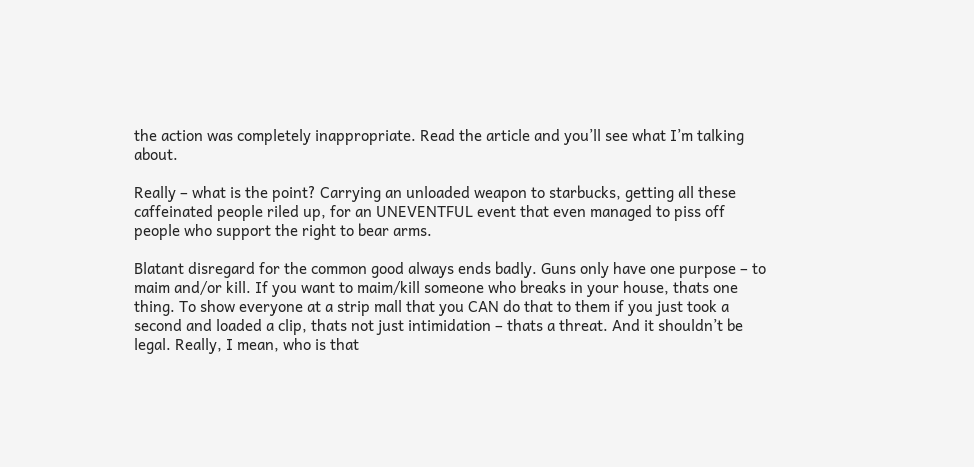the action was completely inappropriate. Read the article and you’ll see what I’m talking about.

Really – what is the point? Carrying an unloaded weapon to starbucks, getting all these caffeinated people riled up, for an UNEVENTFUL event that even managed to piss off people who support the right to bear arms.

Blatant disregard for the common good always ends badly. Guns only have one purpose – to maim and/or kill. If you want to maim/kill someone who breaks in your house, thats one thing. To show everyone at a strip mall that you CAN do that to them if you just took a second and loaded a clip, thats not just intimidation – thats a threat. And it shouldn’t be legal. Really, I mean, who is that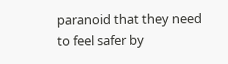paranoid that they need to feel safer by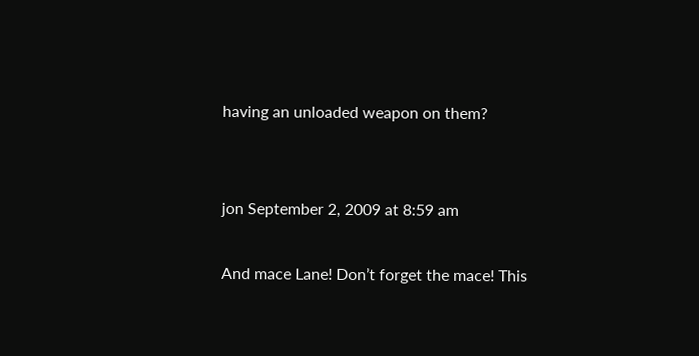having an unloaded weapon on them?


jon September 2, 2009 at 8:59 am

And mace Lane! Don’t forget the mace! This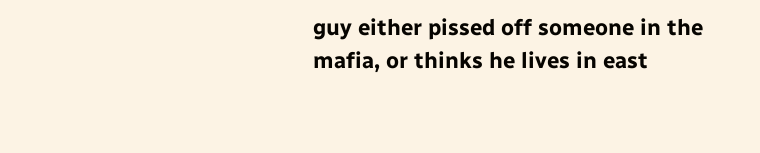guy either pissed off someone in the mafia, or thinks he lives in east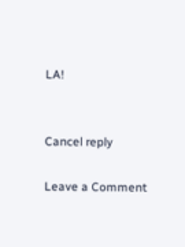LA!


Cancel reply

Leave a Comment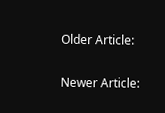Older Article:

Newer Article: